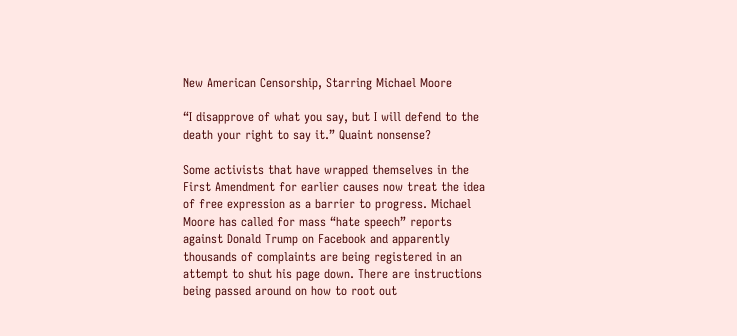New American Censorship, Starring Michael Moore

“I disapprove of what you say, but I will defend to the death your right to say it.” Quaint nonsense?

Some activists that have wrapped themselves in the First Amendment for earlier causes now treat the idea of free expression as a barrier to progress. Michael Moore has called for mass “hate speech” reports against Donald Trump on Facebook and apparently thousands of complaints are being registered in an attempt to shut his page down. There are instructions being passed around on how to root out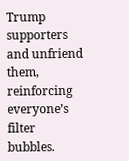Trump supporters and unfriend them, reinforcing everyone’s filter bubbles.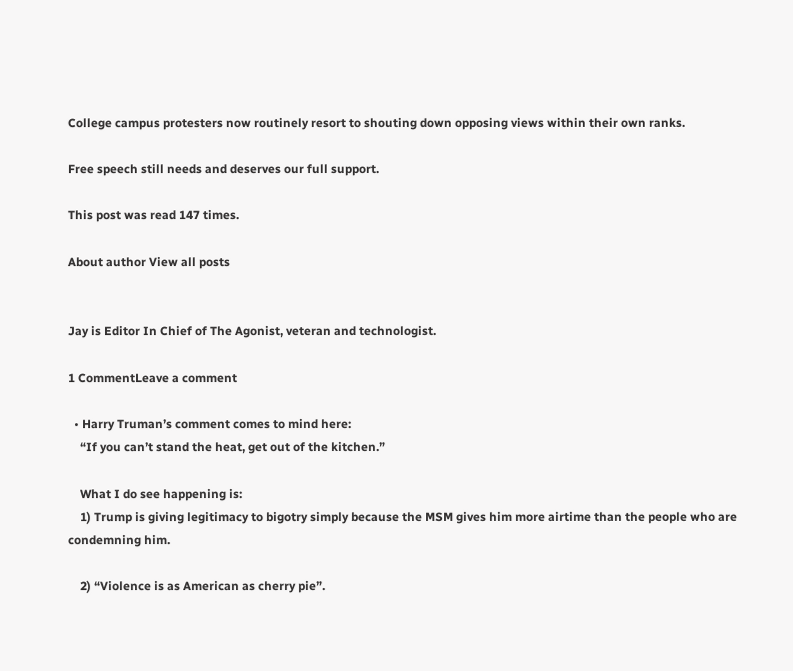College campus protesters now routinely resort to shouting down opposing views within their own ranks.

Free speech still needs and deserves our full support.

This post was read 147 times.

About author View all posts


Jay is Editor In Chief of The Agonist, veteran and technologist.

1 CommentLeave a comment

  • Harry Truman’s comment comes to mind here:
    “If you can’t stand the heat, get out of the kitchen.”

    What I do see happening is:
    1) Trump is giving legitimacy to bigotry simply because the MSM gives him more airtime than the people who are condemning him.

    2) “Violence is as American as cherry pie”.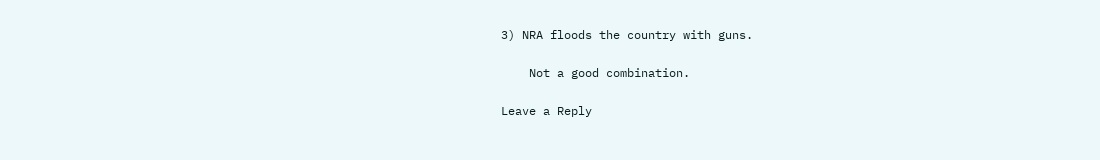3) NRA floods the country with guns.

    Not a good combination.

Leave a Reply